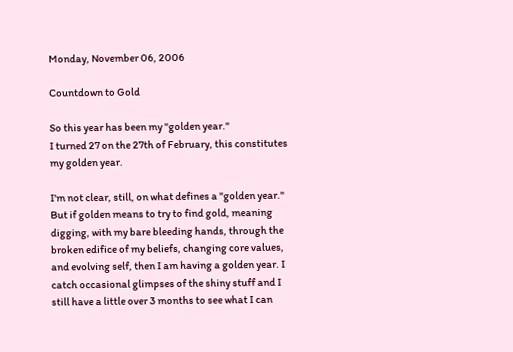Monday, November 06, 2006

Countdown to Gold

So this year has been my "golden year."
I turned 27 on the 27th of February, this constitutes my golden year.

I'm not clear, still, on what defines a "golden year." But if golden means to try to find gold, meaning digging, with my bare bleeding hands, through the broken edifice of my beliefs, changing core values, and evolving self, then I am having a golden year. I catch occasional glimpses of the shiny stuff and I still have a little over 3 months to see what I can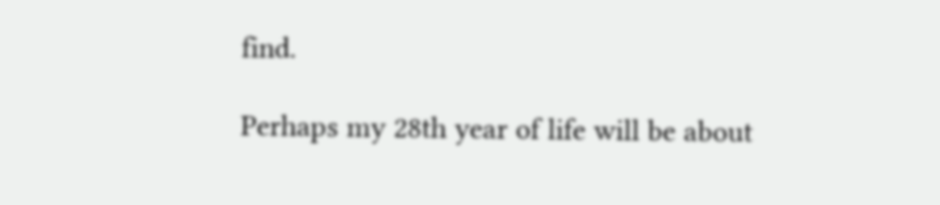find.

Perhaps my 28th year of life will be about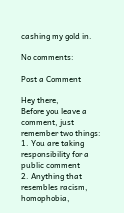cashing my gold in.

No comments:

Post a Comment

Hey there,
Before you leave a comment, just remember two things:
1. You are taking responsibility for a public comment
2. Anything that resembles racism, homophobia,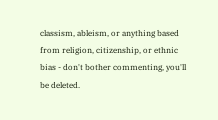classism, ableism, or anything based from religion, citizenship, or ethnic bias - don't bother commenting, you'll be deleted.